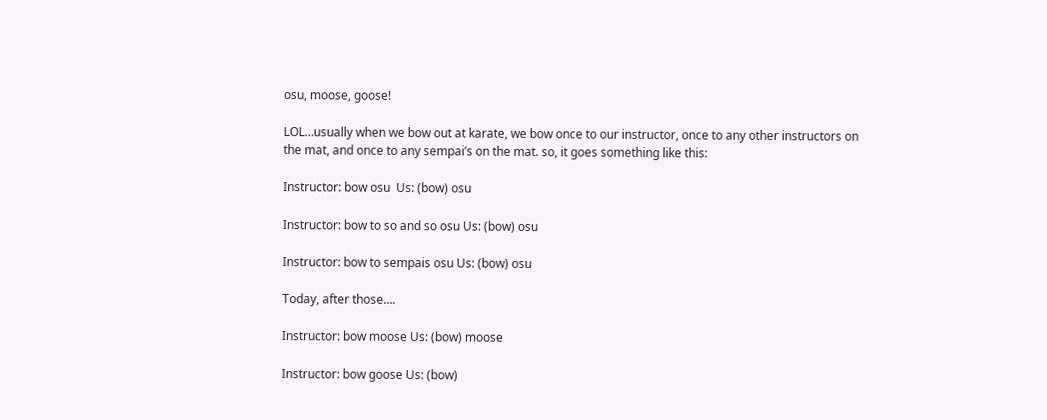osu, moose, goose!

LOL…usually when we bow out at karate, we bow once to our instructor, once to any other instructors on the mat, and once to any sempai’s on the mat. so, it goes something like this:

Instructor: bow osu  Us: (bow) osu

Instructor: bow to so and so osu Us: (bow) osu

Instructor: bow to sempais osu Us: (bow) osu

Today, after those….

Instructor: bow moose Us: (bow) moose

Instructor: bow goose Us: (bow)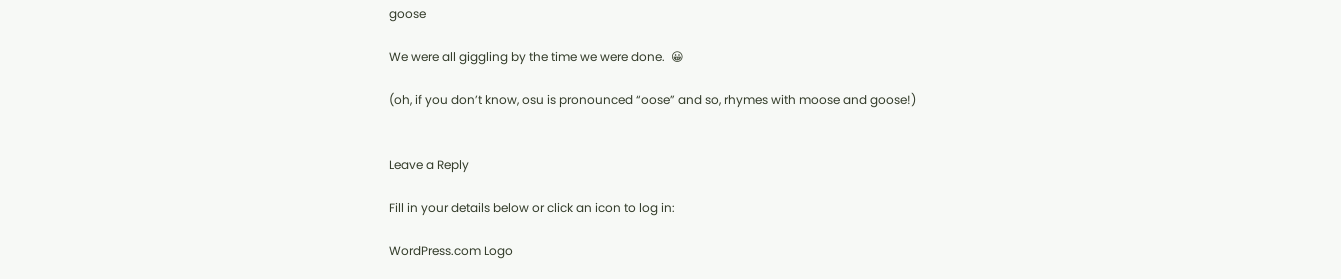goose

We were all giggling by the time we were done.  😀

(oh, if you don’t know, osu is pronounced “oose” and so, rhymes with moose and goose!)


Leave a Reply

Fill in your details below or click an icon to log in:

WordPress.com Logo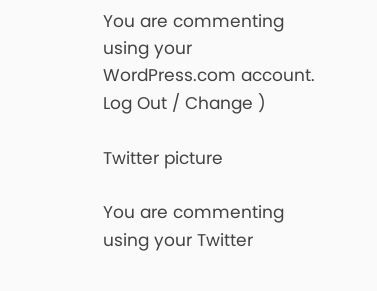You are commenting using your WordPress.com account. Log Out / Change )

Twitter picture

You are commenting using your Twitter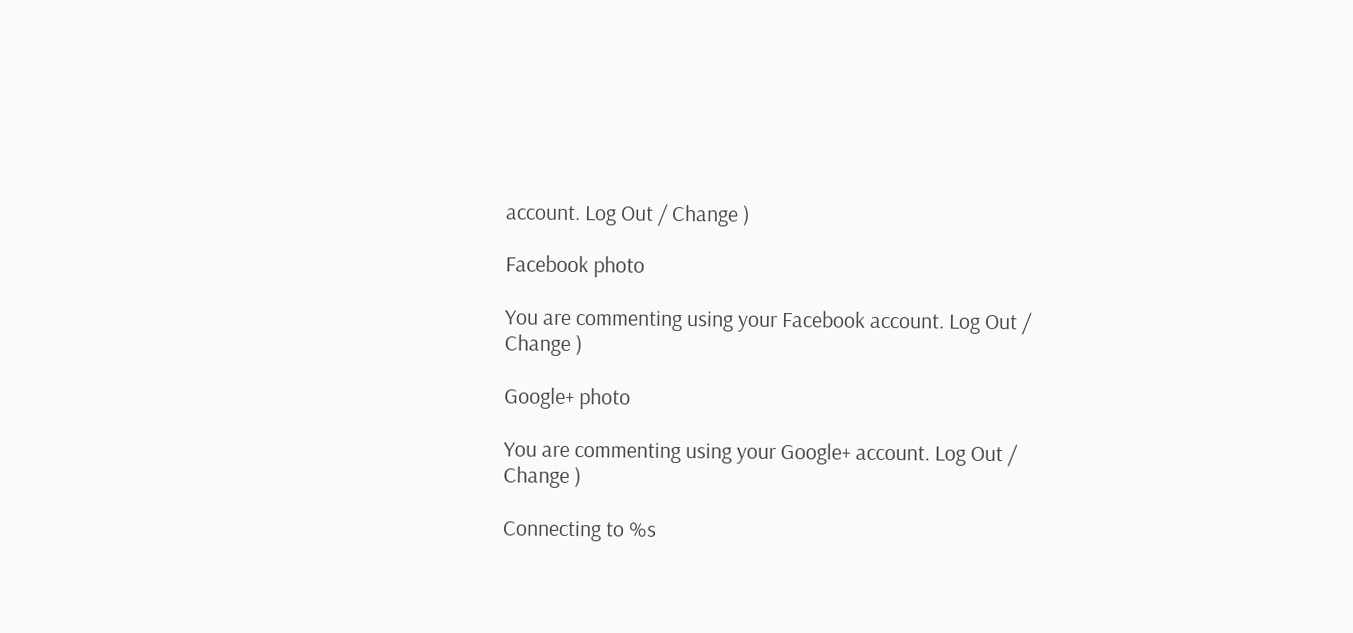account. Log Out / Change )

Facebook photo

You are commenting using your Facebook account. Log Out / Change )

Google+ photo

You are commenting using your Google+ account. Log Out / Change )

Connecting to %s